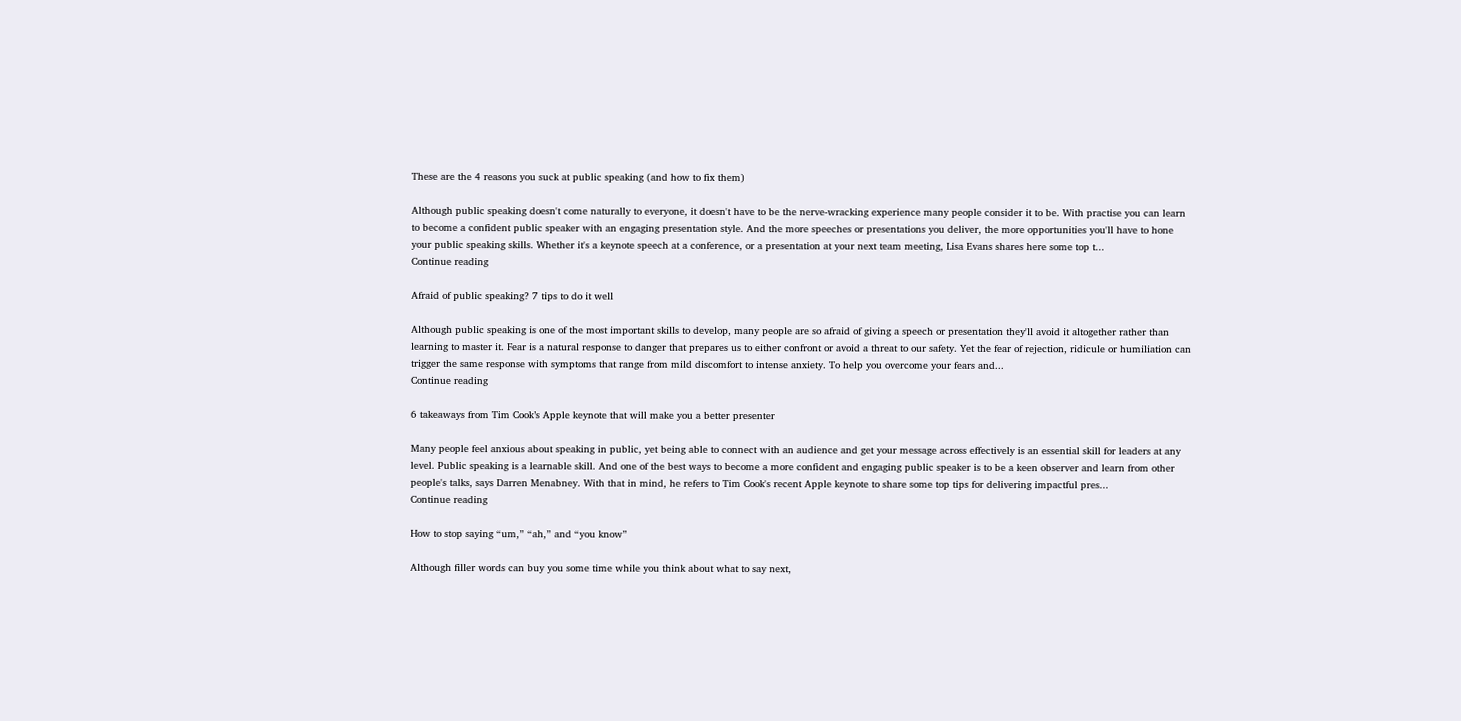These are the 4 reasons you suck at public speaking (and how to fix them)

Although public speaking doesn't come naturally to everyone, it doesn't have to be the nerve-wracking experience many people consider it to be. With practise you can learn to become a confident public speaker with an engaging presentation style. And the more speeches or presentations you deliver, the more opportunities you'll have to hone your public speaking skills. Whether it's a keynote speech at a conference, or a presentation at your next team meeting, Lisa Evans shares here some top t...
Continue reading

Afraid of public speaking? 7 tips to do it well

Although public speaking is one of the most important skills to develop, many people are so afraid of giving a speech or presentation they'll avoid it altogether rather than learning to master it. Fear is a natural response to danger that prepares us to either confront or avoid a threat to our safety. Yet the fear of rejection, ridicule or humiliation can trigger the same response with symptoms that range from mild discomfort to intense anxiety. To help you overcome your fears and...
Continue reading

6 takeaways from Tim Cook’s Apple keynote that will make you a better presenter

Many people feel anxious about speaking in public, yet being able to connect with an audience and get your message across effectively is an essential skill for leaders at any level. Public speaking is a learnable skill. And one of the best ways to become a more confident and engaging public speaker is to be a keen observer and learn from other people's talks, says Darren Menabney. With that in mind, he refers to Tim Cook's recent Apple keynote to share some top tips for delivering impactful pres...
Continue reading

How to stop saying “um,” “ah,” and “you know”

Although filler words can buy you some time while you think about what to say next,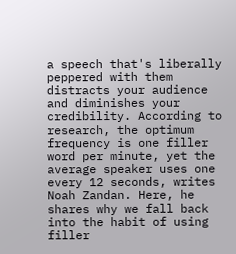a speech that's liberally peppered with them distracts your audience and diminishes your credibility. According to research, the optimum frequency is one filler word per minute, yet the average speaker uses one every 12 seconds, writes Noah Zandan. Here, he shares why we fall back into the habit of using filler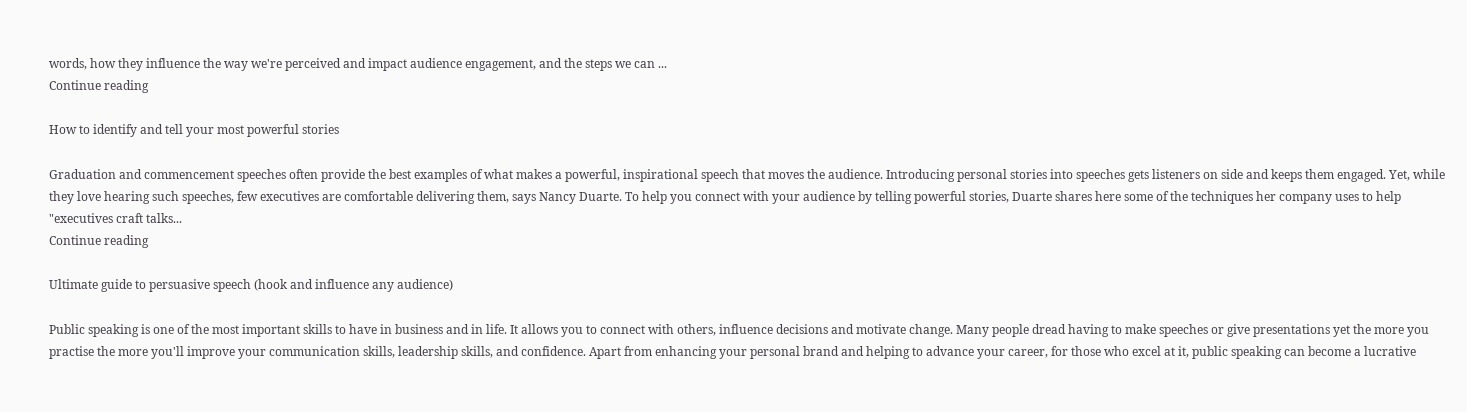words, how they influence the way we're perceived and impact audience engagement, and the steps we can ...
Continue reading

How to identify and tell your most powerful stories

Graduation and commencement speeches often provide the best examples of what makes a powerful, inspirational speech that moves the audience. Introducing personal stories into speeches gets listeners on side and keeps them engaged. Yet, while they love hearing such speeches, few executives are comfortable delivering them, says Nancy Duarte. To help you connect with your audience by telling powerful stories, Duarte shares here some of the techniques her company uses to help "executives craft talks...
Continue reading

Ultimate guide to persuasive speech (hook and influence any audience)

Public speaking is one of the most important skills to have in business and in life. It allows you to connect with others, influence decisions and motivate change. Many people dread having to make speeches or give presentations yet the more you practise the more you'll improve your communication skills, leadership skills, and confidence. Apart from enhancing your personal brand and helping to advance your career, for those who excel at it, public speaking can become a lucrative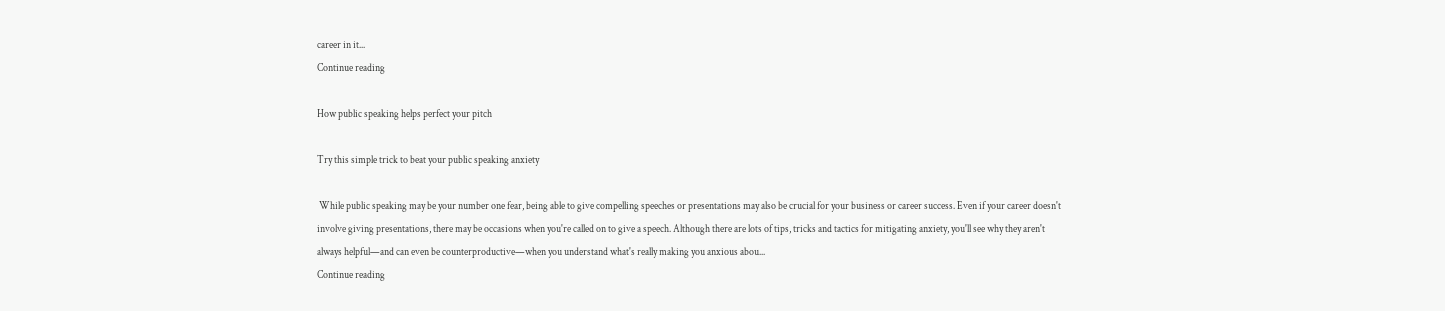career in it...
Continue reading

How public speaking helps perfect your pitch

Try this simple trick to beat your public speaking anxiety

 While public speaking may be your number one fear, being able to give compelling speeches or presentations may also be crucial for your business or career success. Even if your career doesn't involve giving presentations, there may be occasions when you're called on to give a speech. Although there are lots of tips, tricks and tactics for mitigating anxiety, you'll see why they aren't always helpful—and can even be counterproductive—when you understand what's really making you anxious abou...
Continue reading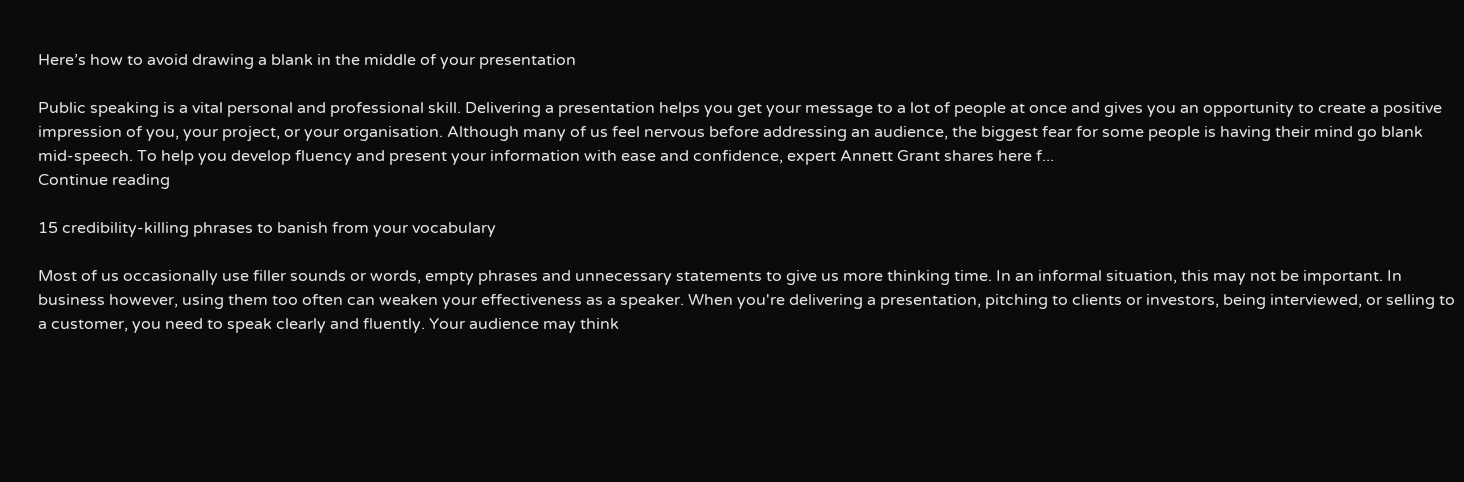Here’s how to avoid drawing a blank in the middle of your presentation

Public speaking is a vital personal and professional skill. Delivering a presentation helps you get your message to a lot of people at once and gives you an opportunity to create a positive impression of you, your project, or your organisation. Although many of us feel nervous before addressing an audience, the biggest fear for some people is having their mind go blank mid-speech. To help you develop fluency and present your information with ease and confidence, expert Annett Grant shares here f...
Continue reading

15 credibility-killing phrases to banish from your vocabulary

Most of us occasionally use filler sounds or words, empty phrases and unnecessary statements to give us more thinking time. In an informal situation, this may not be important. In business however, using them too often can weaken your effectiveness as a speaker. When you're delivering a presentation, pitching to clients or investors, being interviewed, or selling to a customer, you need to speak clearly and fluently. Your audience may think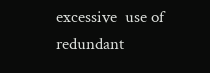excessive  use of redundant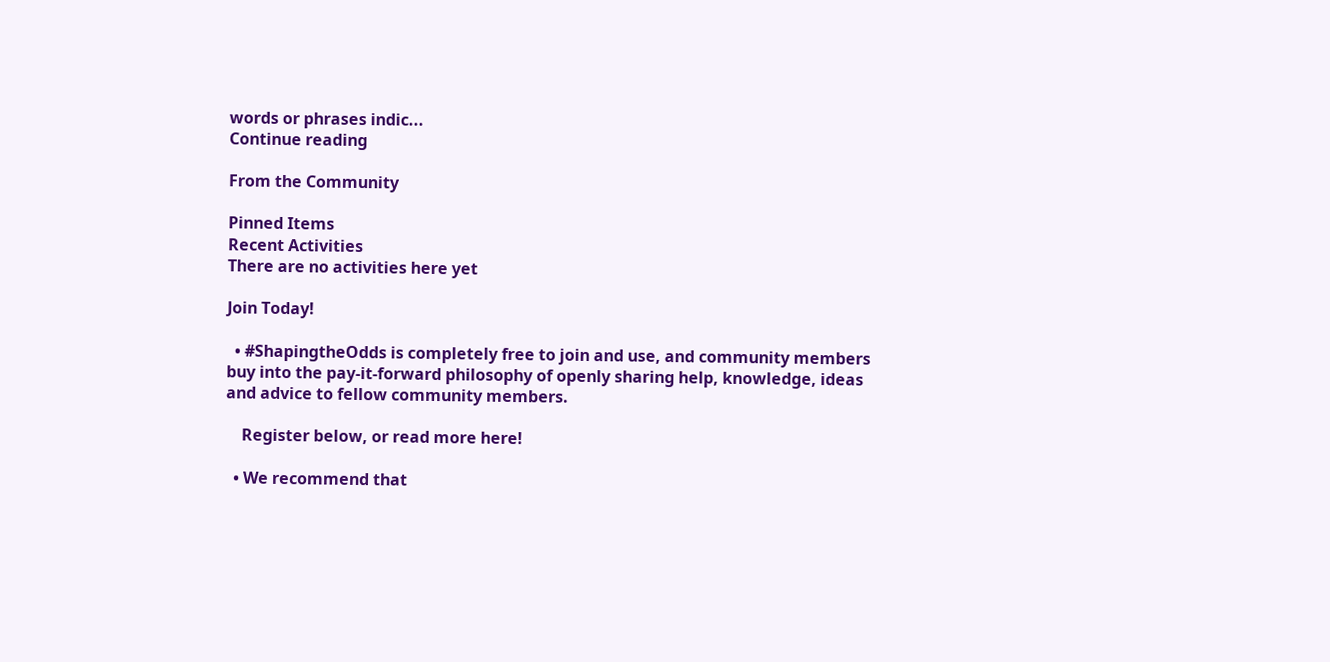words or phrases indic...
Continue reading

From the Community

Pinned Items
Recent Activities
There are no activities here yet

Join Today!

  • #ShapingtheOdds is completely free to join and use, and community members buy into the pay-it-forward philosophy of openly sharing help, knowledge, ideas and advice to fellow community members.

    Register below, or read more here!

  • We recommend that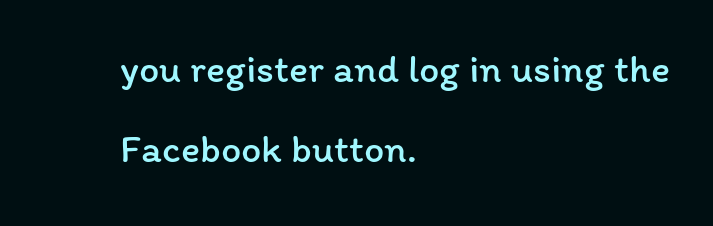you register and log in using the Facebook button.